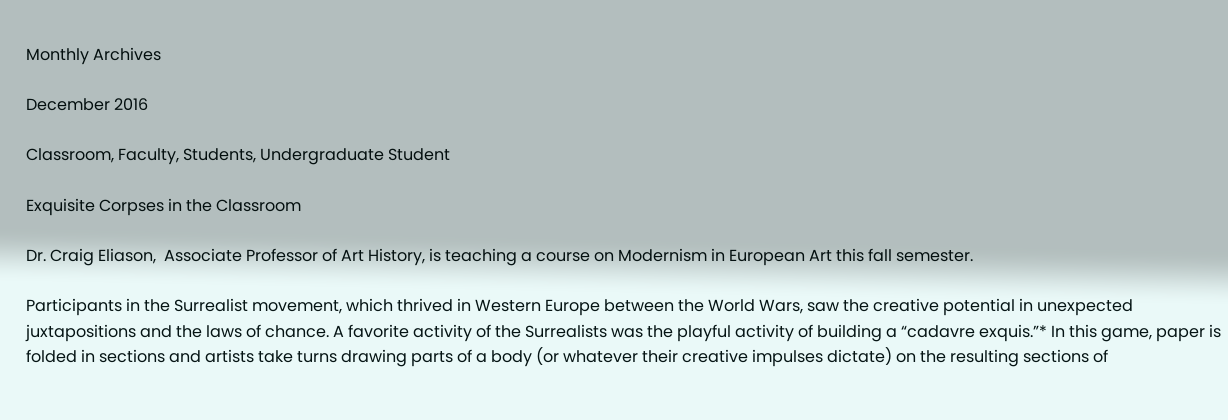Monthly Archives

December 2016

Classroom, Faculty, Students, Undergraduate Student

Exquisite Corpses in the Classroom

Dr. Craig Eliason,  Associate Professor of Art History, is teaching a course on Modernism in European Art this fall semester.

Participants in the Surrealist movement, which thrived in Western Europe between the World Wars, saw the creative potential in unexpected juxtapositions and the laws of chance. A favorite activity of the Surrealists was the playful activity of building a “cadavre exquis.”* In this game, paper is folded in sections and artists take turns drawing parts of a body (or whatever their creative impulses dictate) on the resulting sections of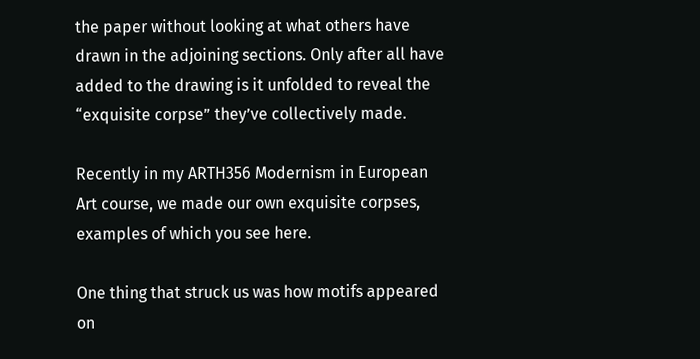the paper without looking at what others have drawn in the adjoining sections. Only after all have added to the drawing is it unfolded to reveal the “exquisite corpse” they’ve collectively made.

Recently in my ARTH356 Modernism in European Art course, we made our own exquisite corpses, examples of which you see here.

One thing that struck us was how motifs appeared on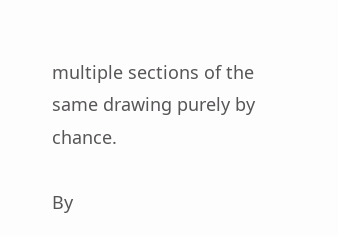multiple sections of the same drawing purely by chance.

By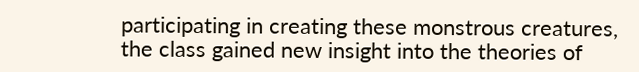participating in creating these monstrous creatures, the class gained new insight into the theories of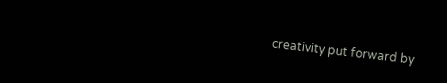creativity put forward by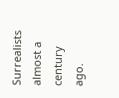Surrealists almost a century ago.